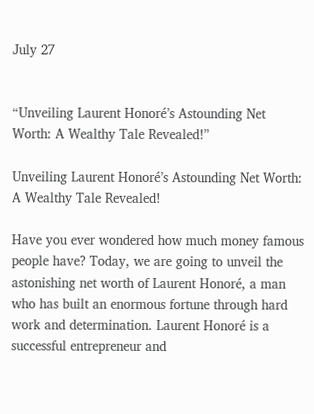July 27


“Unveiling Laurent Honoré’s Astounding Net Worth: A Wealthy Tale Revealed!”

Unveiling Laurent Honoré’s Astounding Net Worth: A Wealthy Tale Revealed!

Have you ever wondered how much money famous people have? Today, we are going to unveil the astonishing net worth of Laurent Honoré, a man who has built an enormous fortune through hard work and determination. Laurent Honoré is a successful entrepreneur and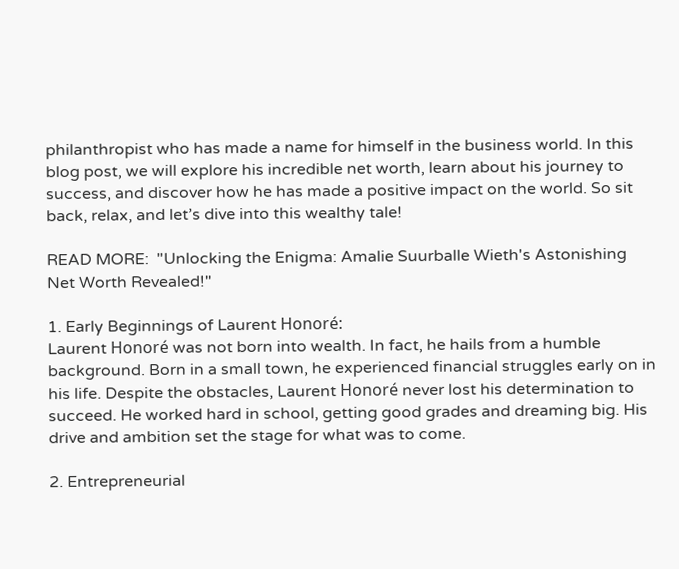philanthropist who has made a name for himself in the business world. In this blog post, we will explore his incredible net worth, learn about his journey to success, and discover how he has made a positive impact on the world. So sit back, relax, and let’s dive into this wealthy tale!

READ MORE:  "Unlocking the Enigma: Amalie Suurballe Wieth's Astonishing Net Worth Revealed!"

1. Early Beginnings of Laurent Honoré:
Laurent Honoré was not born into wealth. In fact, he hails from a humble background. Born in a small town, he experienced financial struggles early on in his life. Despite the obstacles, Laurent Honoré never lost his determination to succeed. He worked hard in school, getting good grades and dreaming big. His drive and ambition set the stage for what was to come.

2. Entrepreneurial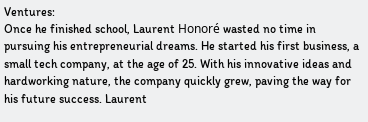Ventures:
Once he finished school, Laurent Honoré wasted no time in pursuing his entrepreneurial dreams. He started his first business, a small tech company, at the age of 25. With his innovative ideas and hardworking nature, the company quickly grew, paving the way for his future success. Laurent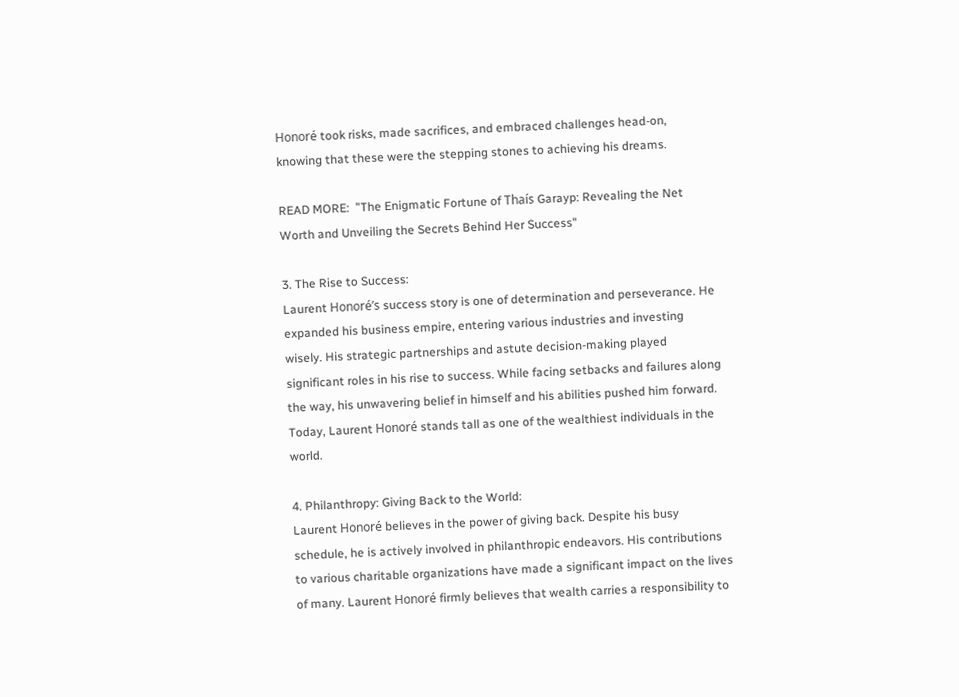Honoré took risks, made sacrifices, and embraced challenges head-on, knowing that these were the stepping stones to achieving his dreams.

READ MORE:  "The Enigmatic Fortune of Thaís Garayp: Revealing the Net Worth and Unveiling the Secrets Behind Her Success"

3. The Rise to Success:
Laurent Honoré’s success story is one of determination and perseverance. He expanded his business empire, entering various industries and investing wisely. His strategic partnerships and astute decision-making played significant roles in his rise to success. While facing setbacks and failures along the way, his unwavering belief in himself and his abilities pushed him forward. Today, Laurent Honoré stands tall as one of the wealthiest individuals in the world.

4. Philanthropy: Giving Back to the World:
Laurent Honoré believes in the power of giving back. Despite his busy schedule, he is actively involved in philanthropic endeavors. His contributions to various charitable organizations have made a significant impact on the lives of many. Laurent Honoré firmly believes that wealth carries a responsibility to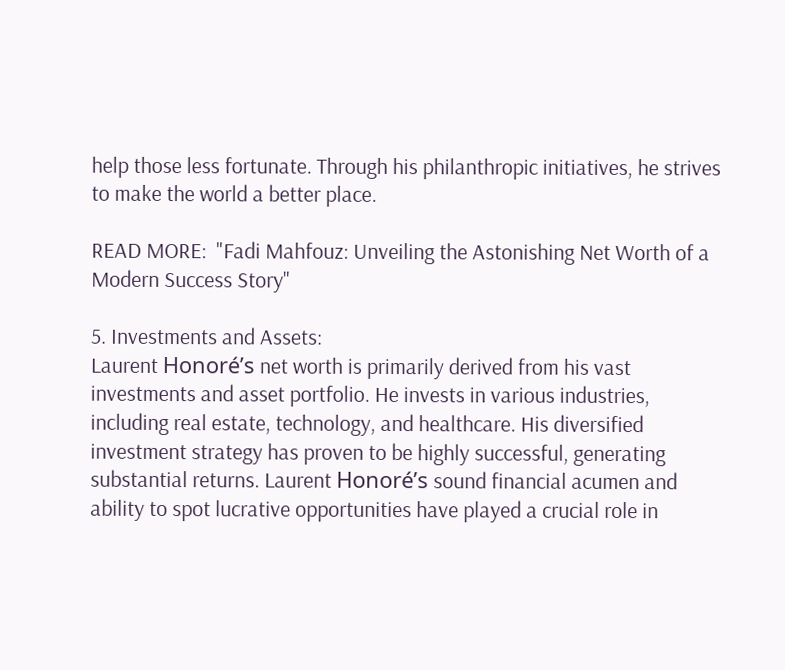help those less fortunate. Through his philanthropic initiatives, he strives to make the world a better place.

READ MORE:  "Fadi Mahfouz: Unveiling the Astonishing Net Worth of a Modern Success Story"

5. Investments and Assets:
Laurent Honoré’s net worth is primarily derived from his vast investments and asset portfolio. He invests in various industries, including real estate, technology, and healthcare. His diversified investment strategy has proven to be highly successful, generating substantial returns. Laurent Honoré’s sound financial acumen and ability to spot lucrative opportunities have played a crucial role in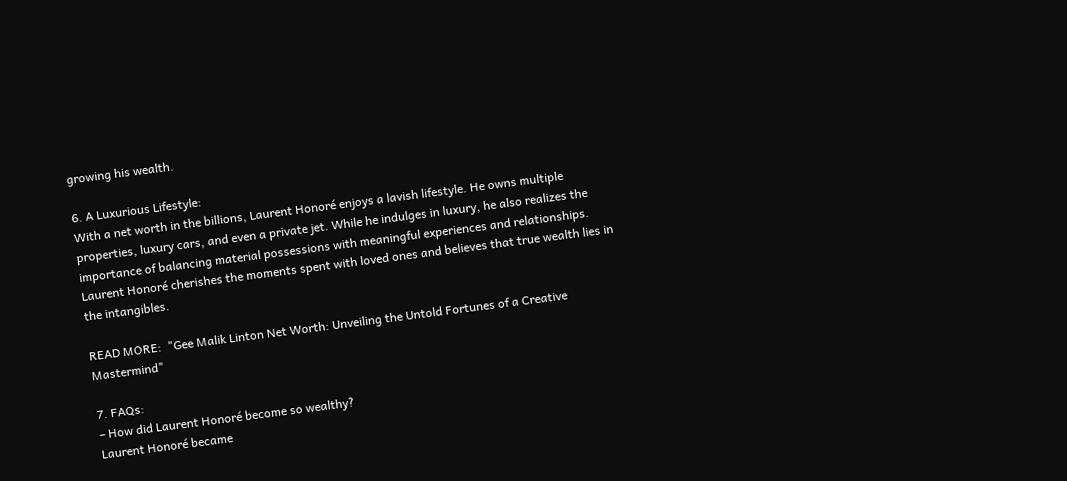growing his wealth.

6. A Luxurious Lifestyle:
With a net worth in the billions, Laurent Honoré enjoys a lavish lifestyle. He owns multiple properties, luxury cars, and even a private jet. While he indulges in luxury, he also realizes the importance of balancing material possessions with meaningful experiences and relationships. Laurent Honoré cherishes the moments spent with loved ones and believes that true wealth lies in the intangibles.

READ MORE:  "Gee Malik Linton Net Worth: Unveiling the Untold Fortunes of a Creative Mastermind"

7. FAQs:
– How did Laurent Honoré become so wealthy?
Laurent Honoré became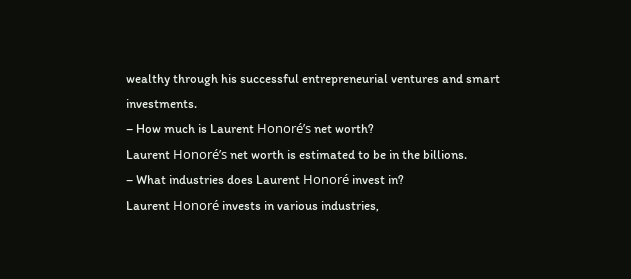wealthy through his successful entrepreneurial ventures and smart investments.
– How much is Laurent Honoré’s net worth?
Laurent Honoré’s net worth is estimated to be in the billions.
– What industries does Laurent Honoré invest in?
Laurent Honoré invests in various industries,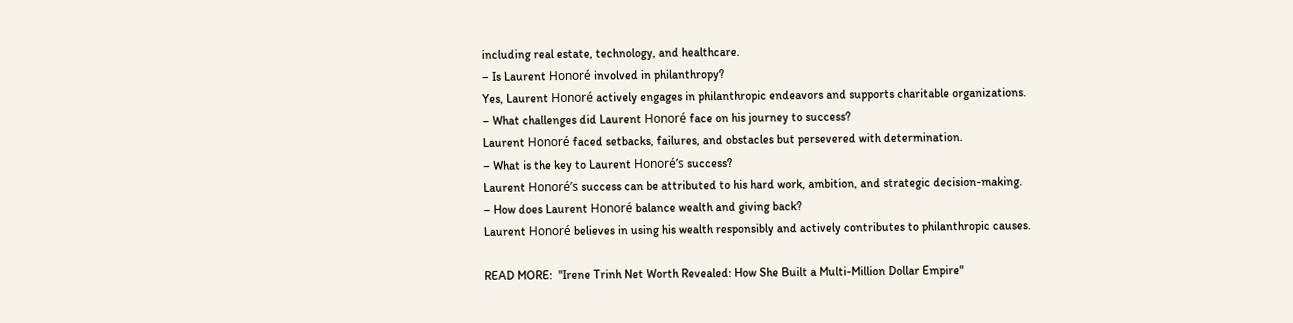including real estate, technology, and healthcare.
– Is Laurent Honoré involved in philanthropy?
Yes, Laurent Honoré actively engages in philanthropic endeavors and supports charitable organizations.
– What challenges did Laurent Honoré face on his journey to success?
Laurent Honoré faced setbacks, failures, and obstacles but persevered with determination.
– What is the key to Laurent Honoré’s success?
Laurent Honoré’s success can be attributed to his hard work, ambition, and strategic decision-making.
– How does Laurent Honoré balance wealth and giving back?
Laurent Honoré believes in using his wealth responsibly and actively contributes to philanthropic causes.

READ MORE:  "Irene Trinh Net Worth Revealed: How She Built a Multi-Million Dollar Empire"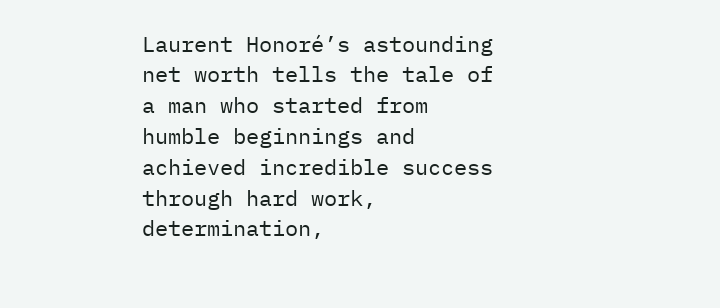Laurent Honoré’s astounding net worth tells the tale of a man who started from humble beginnings and achieved incredible success through hard work, determination,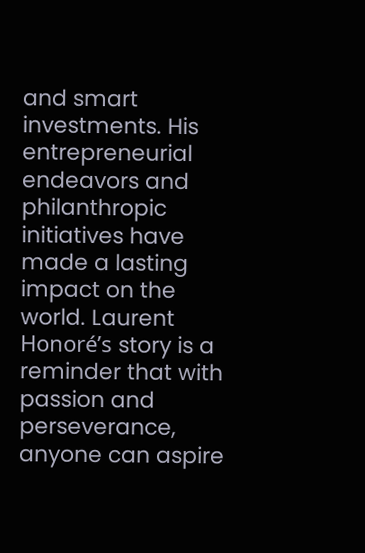and smart investments. His entrepreneurial endeavors and philanthropic initiatives have made a lasting impact on the world. Laurent Honoré’s story is a reminder that with passion and perseverance, anyone can aspire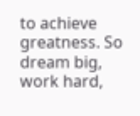to achieve greatness. So dream big, work hard,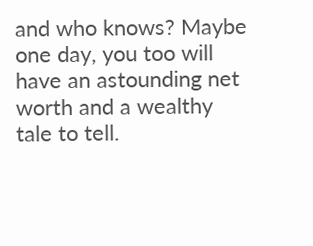and who knows? Maybe one day, you too will have an astounding net worth and a wealthy tale to tell.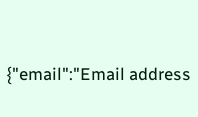{"email":"Email address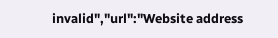invalid","url":"Website address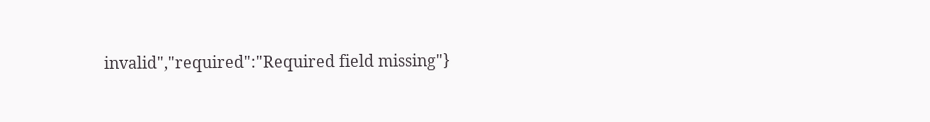invalid","required":"Required field missing"}